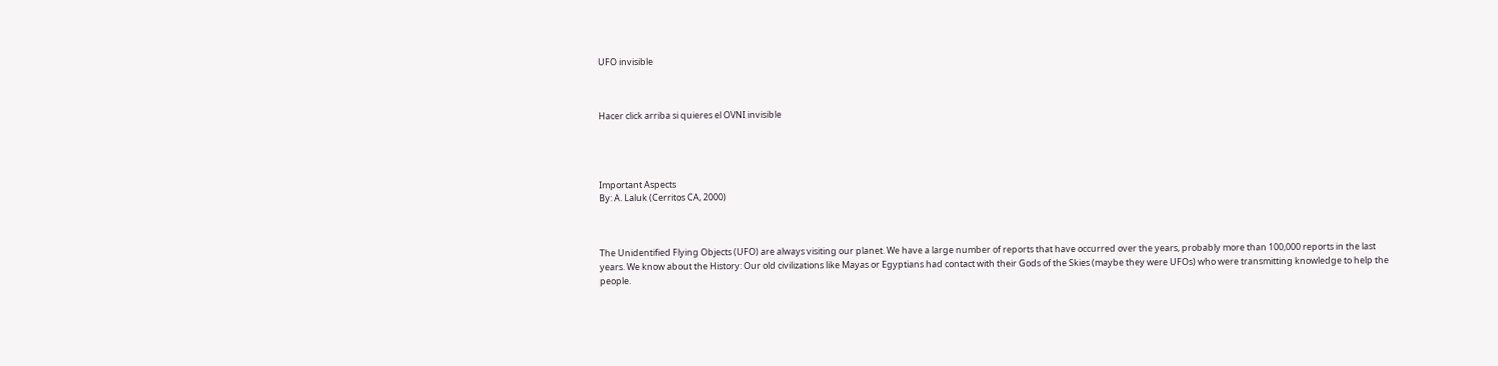UFO invisible



Hacer click arriba si quieres el OVNI invisible




Important Aspects
By: A. Laluk (Cerritos CA, 2000)



The Unidentified Flying Objects (UFO) are always visiting our planet. We have a large number of reports that have occurred over the years, probably more than 100,000 reports in the last years. We know about the History: Our old civilizations like Mayas or Egyptians had contact with their Gods of the Skies (maybe they were UFOs) who were transmitting knowledge to help the people.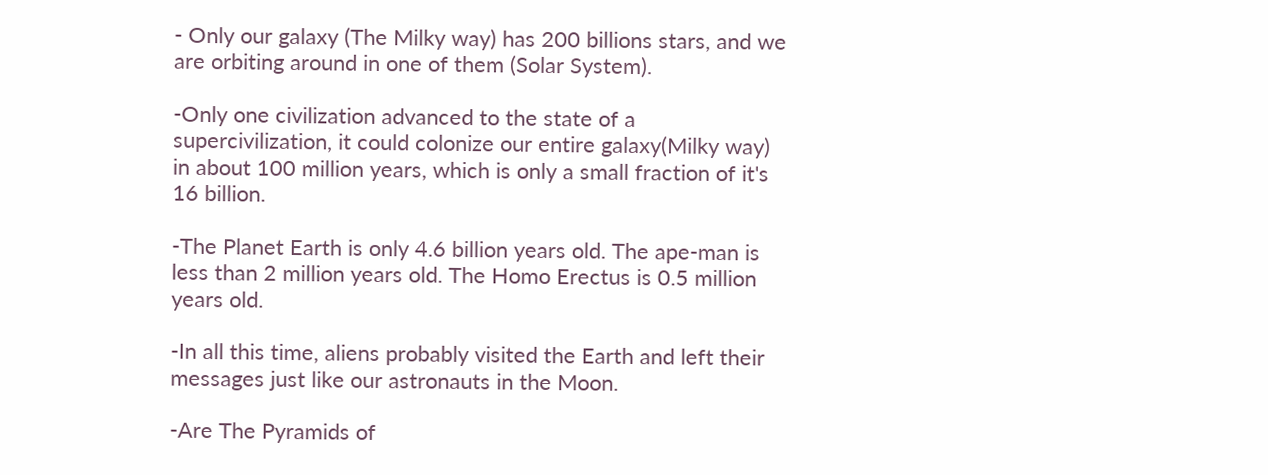- Only our galaxy (The Milky way) has 200 billions stars, and we are orbiting around in one of them (Solar System).

-Only one civilization advanced to the state of a supercivilization, it could colonize our entire galaxy(Milky way) in about 100 million years, which is only a small fraction of it's 16 billion.

-The Planet Earth is only 4.6 billion years old. The ape-man is less than 2 million years old. The Homo Erectus is 0.5 million years old.

-In all this time, aliens probably visited the Earth and left their messages just like our astronauts in the Moon.

-Are The Pyramids of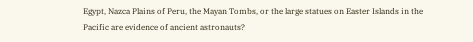Egypt, Nazca Plains of Peru, the Mayan Tombs, or the large statues on Easter Islands in the Pacific are evidence of ancient astronauts?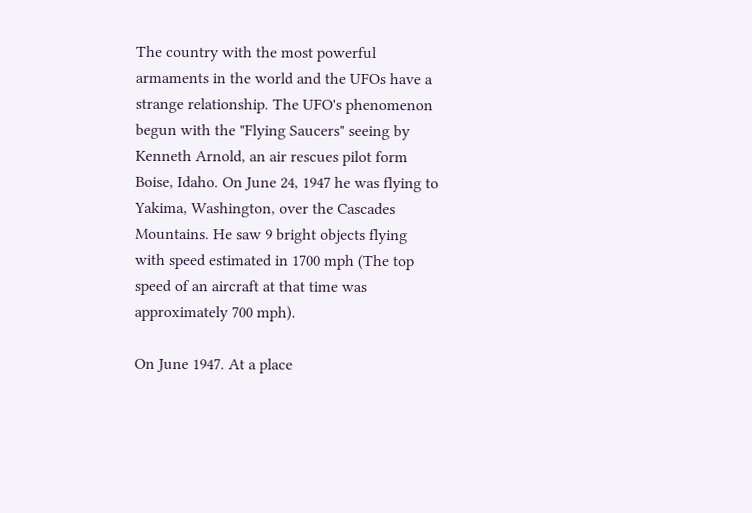The country with the most powerful armaments in the world and the UFOs have a strange relationship. The UFO's phenomenon begun with the "Flying Saucers" seeing by Kenneth Arnold, an air rescues pilot form Boise, Idaho. On June 24, 1947 he was flying to Yakima, Washington, over the Cascades Mountains. He saw 9 bright objects flying with speed estimated in 1700 mph (The top speed of an aircraft at that time was approximately 700 mph).

On June 1947. At a place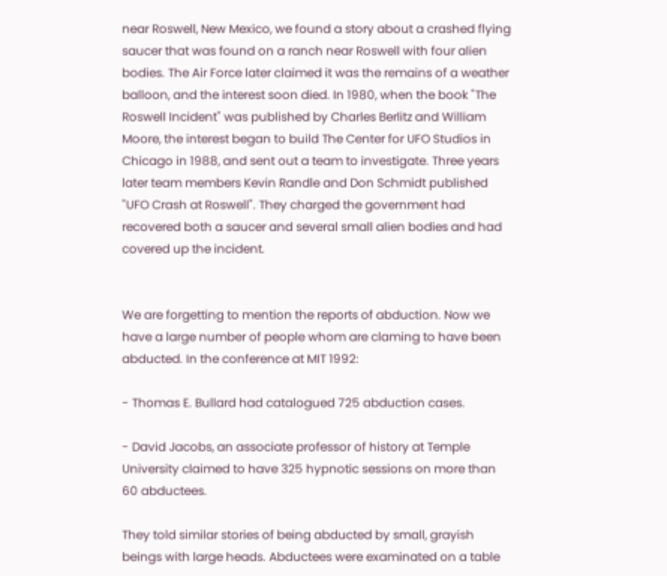near Roswell, New Mexico, we found a story about a crashed flying saucer that was found on a ranch near Roswell with four alien bodies. The Air Force later claimed it was the remains of a weather balloon, and the interest soon died. In 1980, when the book "The Roswell Incident" was published by Charles Berlitz and William Moore, the interest began to build The Center for UFO Studios in Chicago in 1988, and sent out a team to investigate. Three years later team members Kevin Randle and Don Schmidt published "UFO Crash at Roswell". They charged the government had recovered both a saucer and several small alien bodies and had covered up the incident.


We are forgetting to mention the reports of abduction. Now we have a large number of people whom are claming to have been abducted. In the conference at MIT 1992:

- Thomas E. Bullard had catalogued 725 abduction cases.

- David Jacobs, an associate professor of history at Temple University claimed to have 325 hypnotic sessions on more than 60 abductees.

They told similar stories of being abducted by small, grayish beings with large heads. Abductees were examinated on a table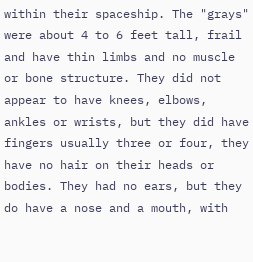within their spaceship. The "grays" were about 4 to 6 feet tall, frail and have thin limbs and no muscle or bone structure. They did not appear to have knees, elbows, ankles or wrists, but they did have fingers usually three or four, they have no hair on their heads or bodies. They had no ears, but they do have a nose and a mouth, with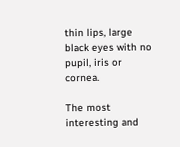thin lips, large black eyes with no pupil, iris or cornea.

The most interesting and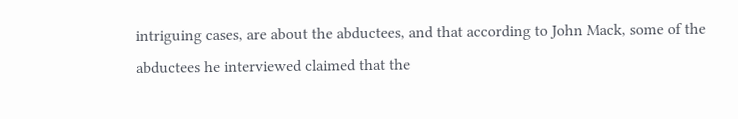intriguing cases, are about the abductees, and that according to John Mack, some of the abductees he interviewed claimed that the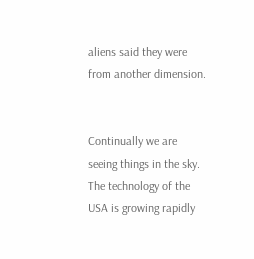aliens said they were from another dimension.


Continually we are seeing things in the sky. The technology of the USA is growing rapidly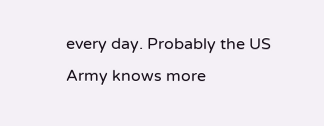every day. Probably the US Army knows more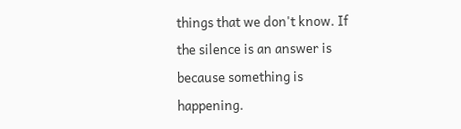things that we don't know. If the silence is an answer is because something is happening.